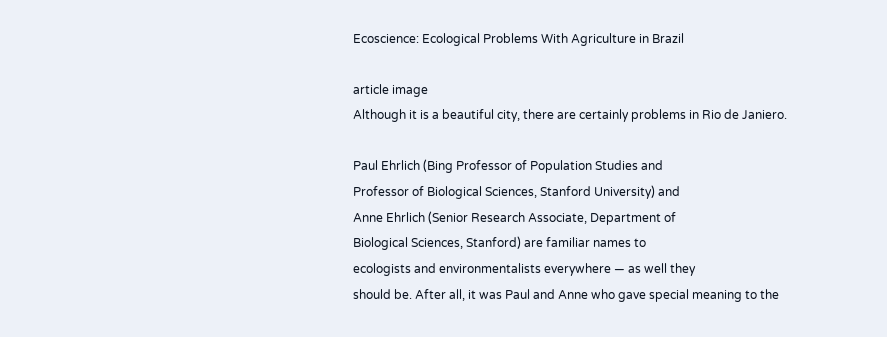Ecoscience: Ecological Problems With Agriculture in Brazil

article image
Although it is a beautiful city, there are certainly problems in Rio de Janiero.

Paul Ehrlich (Bing Professor of Population Studies and
Professor of Biological Sciences, Stanford University) and
Anne Ehrlich (Senior Research Associate, Department of
Biological Sciences, Stanford) are familiar names to
ecologists and environmentalists everywhere — as well they
should be. After all, it was Paul and Anne who gave special meaning to the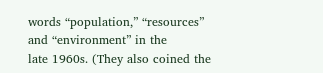words “population,” “resources” and “environment” in the
late 1960s. (They also coined the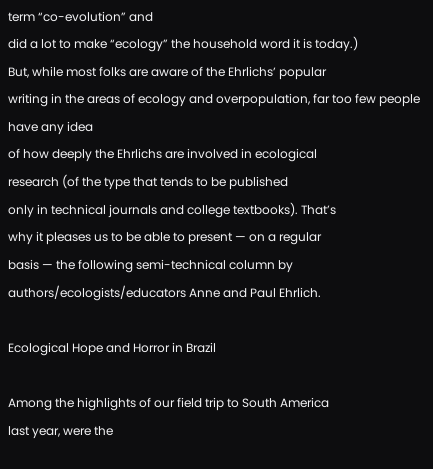term “co-evolution” and
did a lot to make “ecology” the household word it is today.)
But, while most folks are aware of the Ehrlichs’ popular
writing in the areas of ecology and overpopulation, far too few people have any idea
of how deeply the Ehrlichs are involved in ecological
research (of the type that tends to be published
only in technical journals and college textbooks). That’s
why it pleases us to be able to present — on a regular
basis — the following semi-technical column by
authors/ecologists/educators Anne and Paul Ehrlich.

Ecological Hope and Horror in Brazil

Among the highlights of our field trip to South America
last year, were the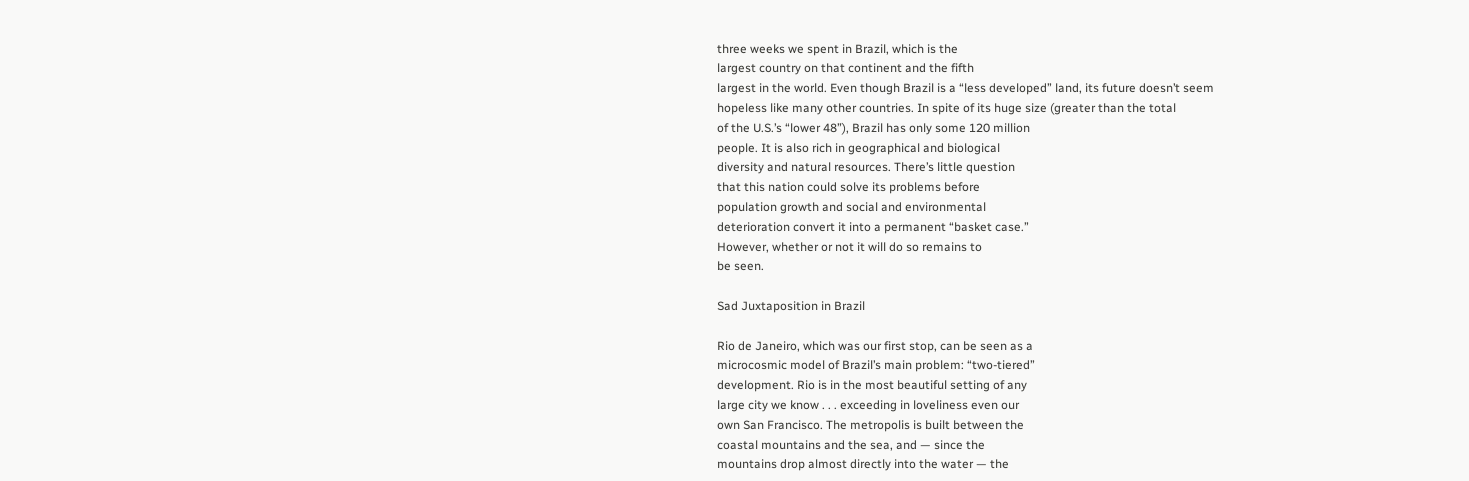three weeks we spent in Brazil, which is the
largest country on that continent and the fifth
largest in the world. Even though Brazil is a “less developed” land, its future doesn’t seem
hopeless like many other countries. In spite of its huge size (greater than the total
of the U.S.’s “lower 48”), Brazil has only some 120 million
people. It is also rich in geographical and biological
diversity and natural resources. There’s little question
that this nation could solve its problems before
population growth and social and environmental
deterioration convert it into a permanent “basket case.”
However, whether or not it will do so remains to
be seen.

Sad Juxtaposition in Brazil

Rio de Janeiro, which was our first stop, can be seen as a
microcosmic model of Brazil’s main problem: “two-tiered”
development. Rio is in the most beautiful setting of any
large city we know . . . exceeding in loveliness even our
own San Francisco. The metropolis is built between the
coastal mountains and the sea, and — since the
mountains drop almost directly into the water — the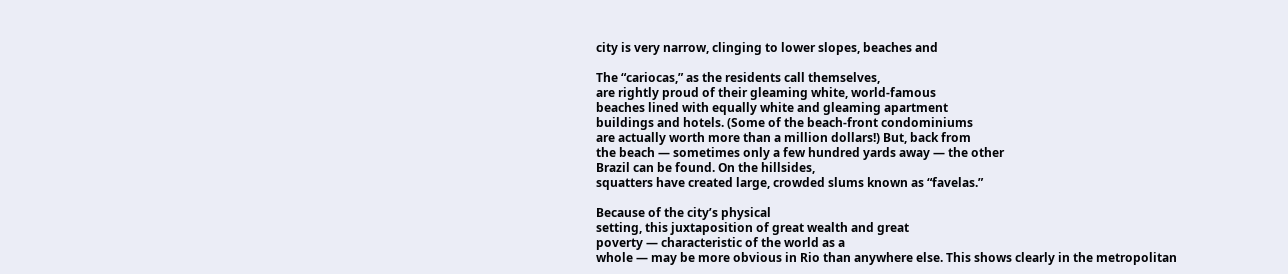city is very narrow, clinging to lower slopes, beaches and

The “cariocas,” as the residents call themselves,
are rightly proud of their gleaming white, world-famous
beaches lined with equally white and gleaming apartment
buildings and hotels. (Some of the beach-front condominiums
are actually worth more than a million dollars!) But, back from
the beach — sometimes only a few hundred yards away — the other
Brazil can be found. On the hillsides,
squatters have created large, crowded slums known as “favelas.”

Because of the city’s physical
setting, this juxtaposition of great wealth and great
poverty — characteristic of the world as a
whole — may be more obvious in Rio than anywhere else. This shows clearly in the metropolitan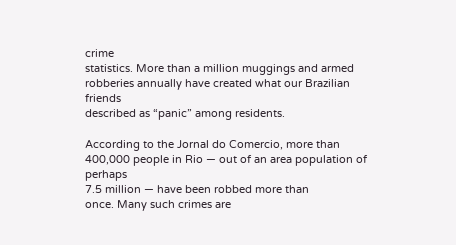crime
statistics. More than a million muggings and armed
robberies annually have created what our Brazilian friends
described as “panic” among residents.

According to the Jornal do Comercio, more than
400,000 people in Rio — out of an area population of perhaps
7.5 million — have been robbed more than
once. Many such crimes are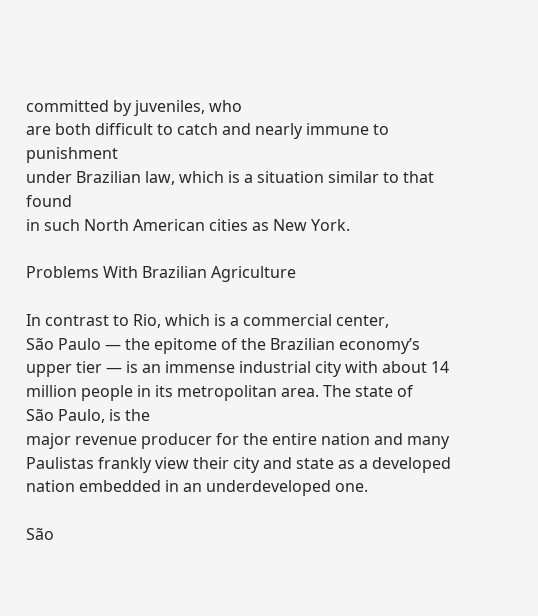committed by juveniles, who
are both difficult to catch and nearly immune to punishment
under Brazilian law, which is a situation similar to that found
in such North American cities as New York.

Problems With Brazilian Agriculture

In contrast to Rio, which is a commercial center,
São Paulo — the epitome of the Brazilian economy’s
upper tier — is an immense industrial city with about 14
million people in its metropolitan area. The state of
São Paulo, is the
major revenue producer for the entire nation and many
Paulistas frankly view their city and state as a developed
nation embedded in an underdeveloped one.

São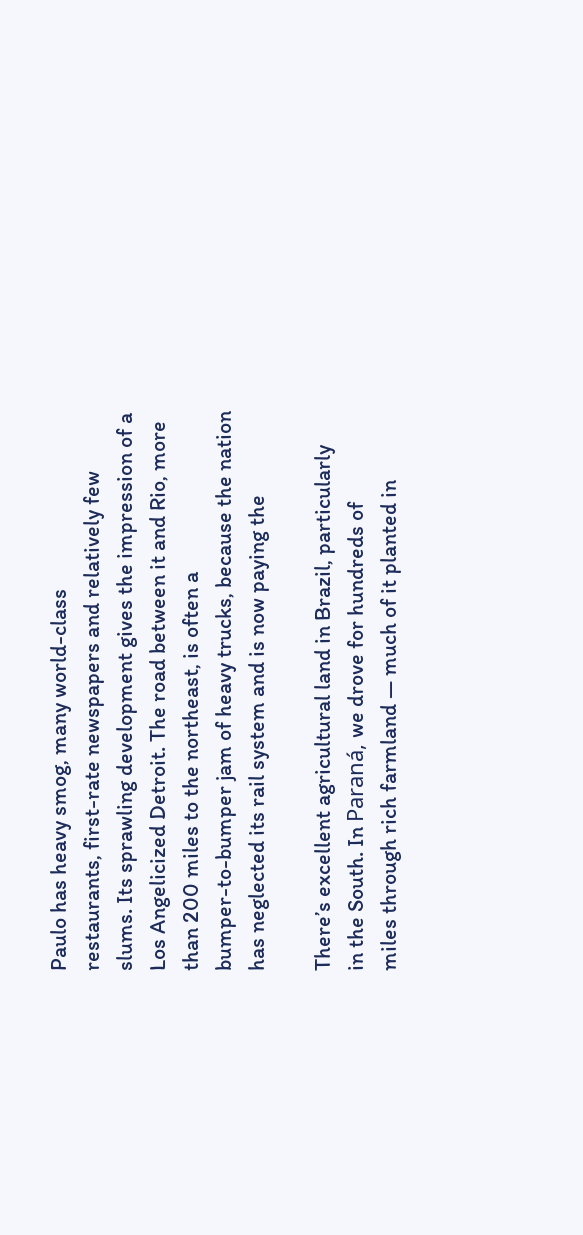Paulo has heavy smog, many world-class
restaurants, first-rate newspapers and relatively few
slums. Its sprawling development gives the impression of a
Los Angelicized Detroit. The road between it and Rio, more
than 200 miles to the northeast, is often a
bumper-to-bumper jam of heavy trucks, because the nation
has neglected its rail system and is now paying the

There’s excellent agricultural land in Brazil, particularly
in the South. In Paraná, we drove for hundreds of
miles through rich farmland — much of it planted in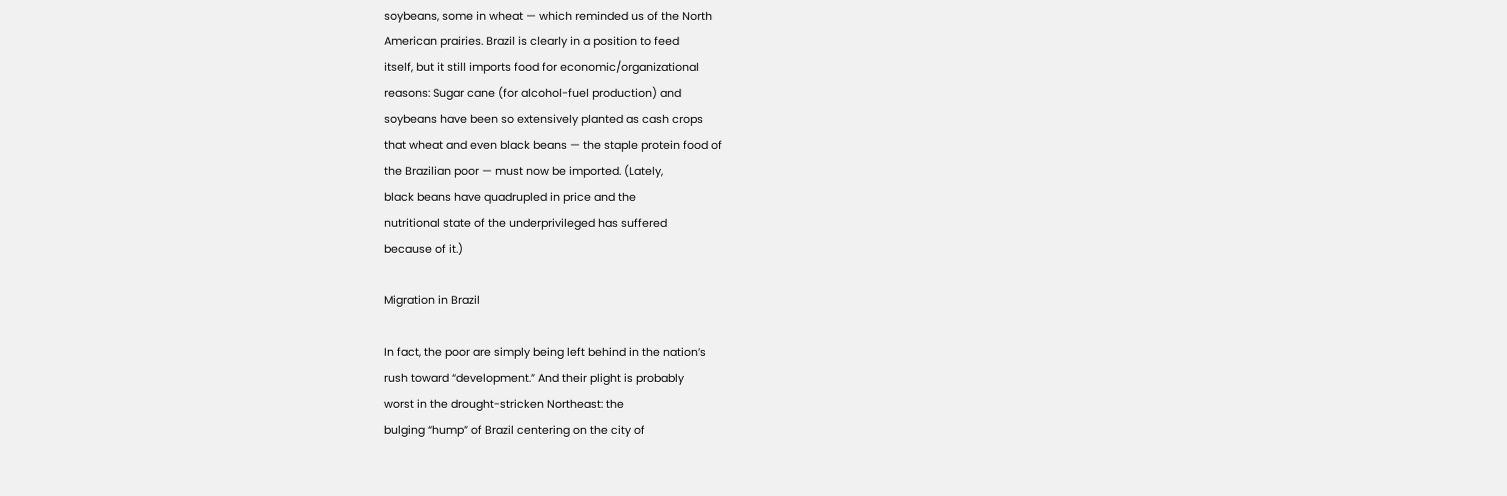soybeans, some in wheat — which reminded us of the North
American prairies. Brazil is clearly in a position to feed
itself, but it still imports food for economic/organizational
reasons: Sugar cane (for alcohol-fuel production) and
soybeans have been so extensively planted as cash crops
that wheat and even black beans — the staple protein food of
the Brazilian poor — must now be imported. (Lately,
black beans have quadrupled in price and the
nutritional state of the underprivileged has suffered
because of it.)

Migration in Brazil

In fact, the poor are simply being left behind in the nation’s
rush toward “development.” And their plight is probably
worst in the drought-stricken Northeast: the
bulging “hump” of Brazil centering on the city of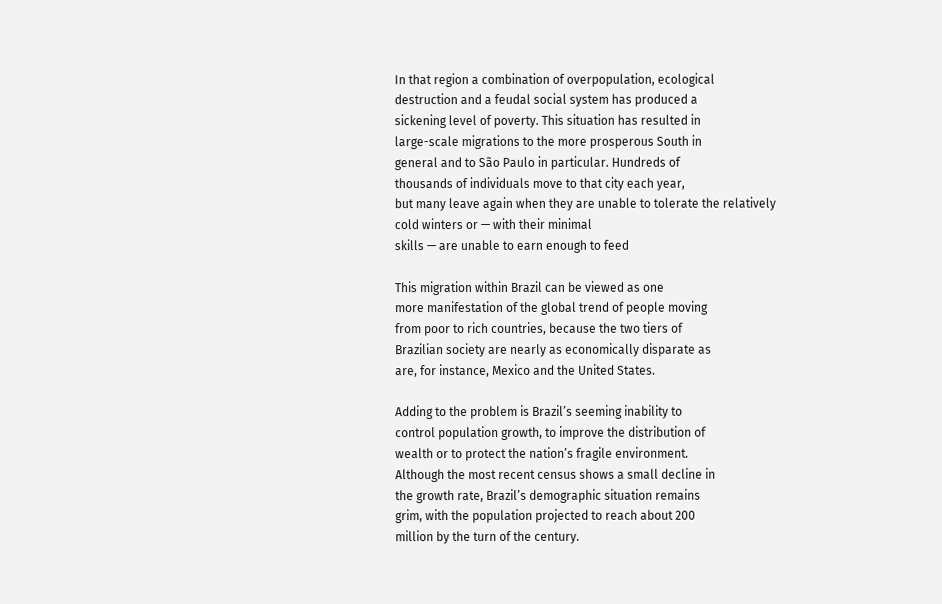In that region a combination of overpopulation, ecological
destruction and a feudal social system has produced a
sickening level of poverty. This situation has resulted in
large-scale migrations to the more prosperous South in
general and to São Paulo in particular. Hundreds of
thousands of individuals move to that city each year,
but many leave again when they are unable to tolerate the relatively
cold winters or — with their minimal
skills — are unable to earn enough to feed

This migration within Brazil can be viewed as one
more manifestation of the global trend of people moving
from poor to rich countries, because the two tiers of
Brazilian society are nearly as economically disparate as
are, for instance, Mexico and the United States.

Adding to the problem is Brazil’s seeming inability to
control population growth, to improve the distribution of
wealth or to protect the nation’s fragile environment.
Although the most recent census shows a small decline in
the growth rate, Brazil’s demographic situation remains
grim, with the population projected to reach about 200
million by the turn of the century.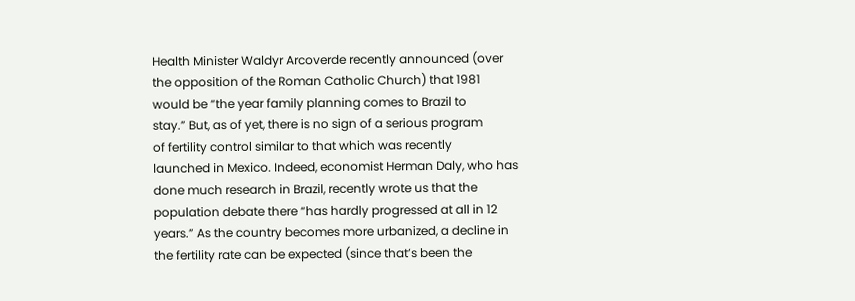Health Minister Waldyr Arcoverde recently announced (over
the opposition of the Roman Catholic Church) that 1981
would be “the year family planning comes to Brazil to
stay.” But, as of yet, there is no sign of a serious program
of fertility control similar to that which was recently
launched in Mexico. Indeed, economist Herman Daly, who has
done much research in Brazil, recently wrote us that the
population debate there “has hardly progressed at all in 12
years.” As the country becomes more urbanized, a decline in
the fertility rate can be expected (since that’s been the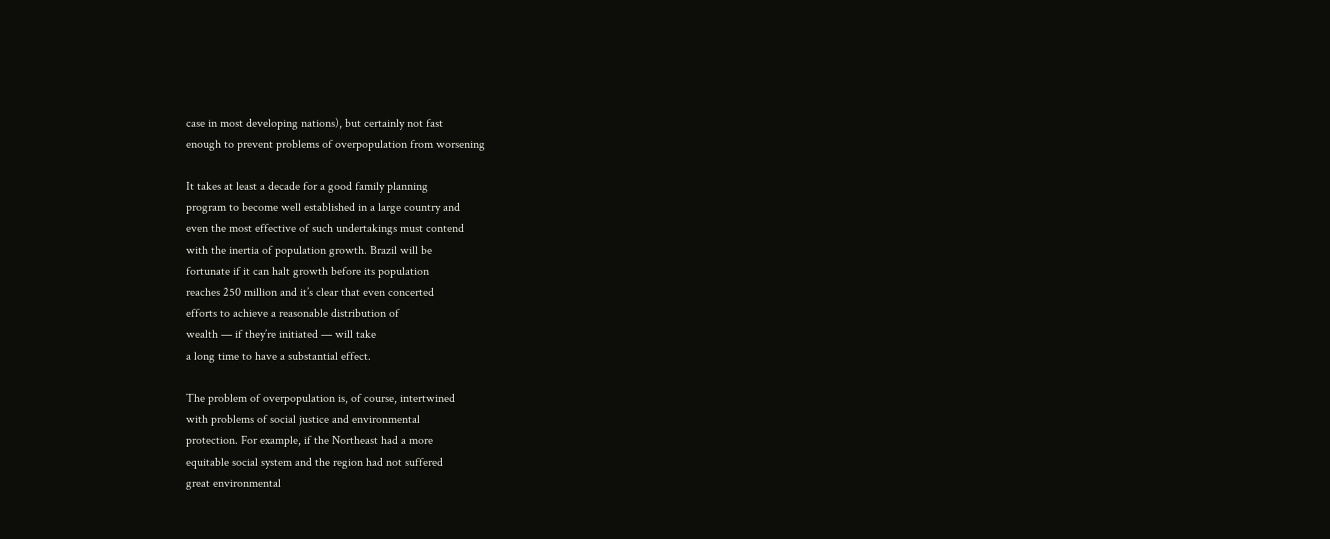case in most developing nations), but certainly not fast
enough to prevent problems of overpopulation from worsening

It takes at least a decade for a good family planning
program to become well established in a large country and
even the most effective of such undertakings must contend
with the inertia of population growth. Brazil will be
fortunate if it can halt growth before its population
reaches 250 million and it’s clear that even concerted
efforts to achieve a reasonable distribution of
wealth — if they’re initiated — will take
a long time to have a substantial effect.

The problem of overpopulation is, of course, intertwined
with problems of social justice and environmental
protection. For example, if the Northeast had a more
equitable social system and the region had not suffered
great environmental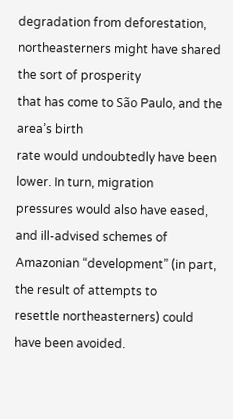degradation from deforestation,
northeasterners might have shared the sort of prosperity
that has come to São Paulo, and the area’s birth
rate would undoubtedly have been lower. In turn, migration
pressures would also have eased, and ill-advised schemes of
Amazonian “development” (in part, the result of attempts to
resettle northeasterners) could have been avoided.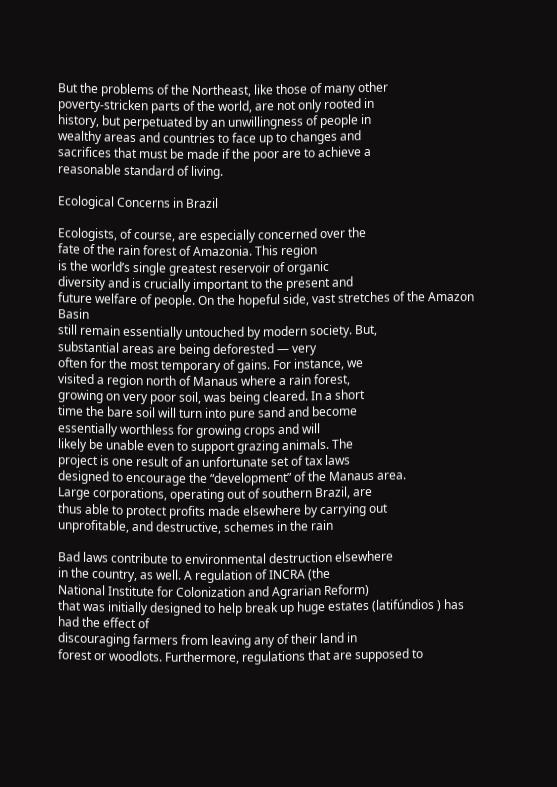But the problems of the Northeast, like those of many other
poverty-stricken parts of the world, are not only rooted in
history, but perpetuated by an unwillingness of people in
wealthy areas and countries to face up to changes and
sacrifices that must be made if the poor are to achieve a
reasonable standard of living.

Ecological Concerns in Brazil

Ecologists, of course, are especially concerned over the
fate of the rain forest of Amazonia. This region
is the world’s single greatest reservoir of organic
diversity and is crucially important to the present and
future welfare of people. On the hopeful side, vast stretches of the Amazon Basin
still remain essentially untouched by modern society. But,
substantial areas are being deforested — very
often for the most temporary of gains. For instance, we
visited a region north of Manaus where a rain forest,
growing on very poor soil, was being cleared. In a short
time the bare soil will turn into pure sand and become
essentially worthless for growing crops and will
likely be unable even to support grazing animals. The
project is one result of an unfortunate set of tax laws
designed to encourage the “development” of the Manaus area.
Large corporations, operating out of southern Brazil, are
thus able to protect profits made elsewhere by carrying out
unprofitable, and destructive, schemes in the rain

Bad laws contribute to environmental destruction elsewhere
in the country, as well. A regulation of INCRA (the
National Institute for Colonization and Agrarian Reform)
that was initially designed to help break up huge estates (latifúndios ) has had the effect of
discouraging farmers from leaving any of their land in
forest or woodlots. Furthermore, regulations that are supposed to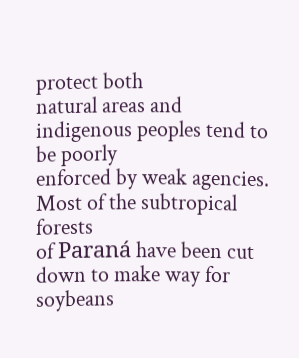protect both
natural areas and indigenous peoples tend to be poorly
enforced by weak agencies. Most of the subtropical forests
of Paraná have been cut down to make way for
soybeans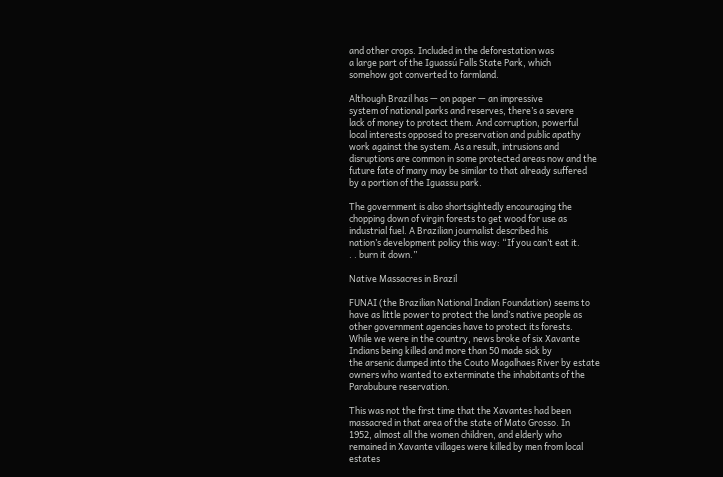and other crops. Included in the deforestation was
a large part of the Iguassú Falls State Park, which
somehow got converted to farmland.

Although Brazil has — on paper — an impressive
system of national parks and reserves, there’s a severe
lack of money to protect them. And corruption, powerful
local interests opposed to preservation and public apathy
work against the system. As a result, intrusions and
disruptions are common in some protected areas now and the
future fate of many may be similar to that already suffered
by a portion of the Iguassu park.

The government is also shortsightedly encouraging the
chopping down of virgin forests to get wood for use as
industrial fuel. A Brazilian journalist described his
nation’s development policy this way: “If you can’t eat it.
. . burn it down.”

Native Massacres in Brazil

FUNAI (the Brazilian National Indian Foundation) seems to
have as little power to protect the land’s native people as
other government agencies have to protect its forests.
While we were in the country, news broke of six Xavante
Indians being killed and more than 50 made sick by
the arsenic dumped into the Couto Magalhaes River by estate
owners who wanted to exterminate the inhabitants of the
Parabubure reservation.

This was not the first time that the Xavantes had been
massacred in that area of the state of Mato Grosso. In
1952, almost all the women children, and elderly who
remained in Xavante villages were killed by men from local
estates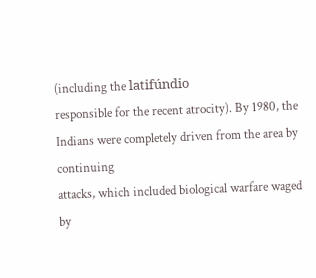(including the latifúndio
responsible for the recent atrocity). By 1980, the
Indians were completely driven from the area by continuing
attacks, which included biological warfare waged by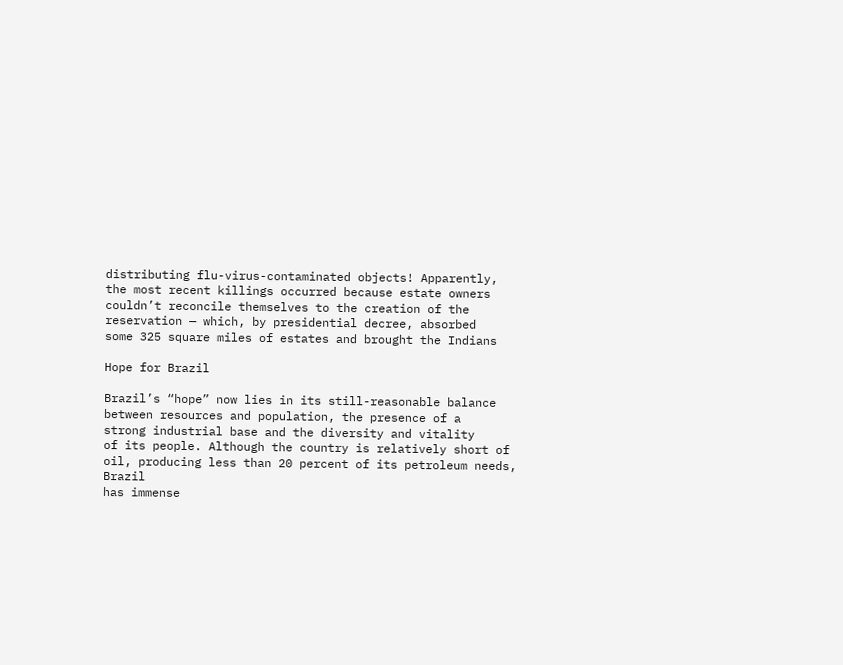distributing flu-virus-contaminated objects! Apparently,
the most recent killings occurred because estate owners
couldn’t reconcile themselves to the creation of the
reservation — which, by presidential decree, absorbed
some 325 square miles of estates and brought the Indians

Hope for Brazil

Brazil’s “hope” now lies in its still-reasonable balance
between resources and population, the presence of a
strong industrial base and the diversity and vitality
of its people. Although the country is relatively short of
oil, producing less than 20 percent of its petroleum needs, Brazil
has immense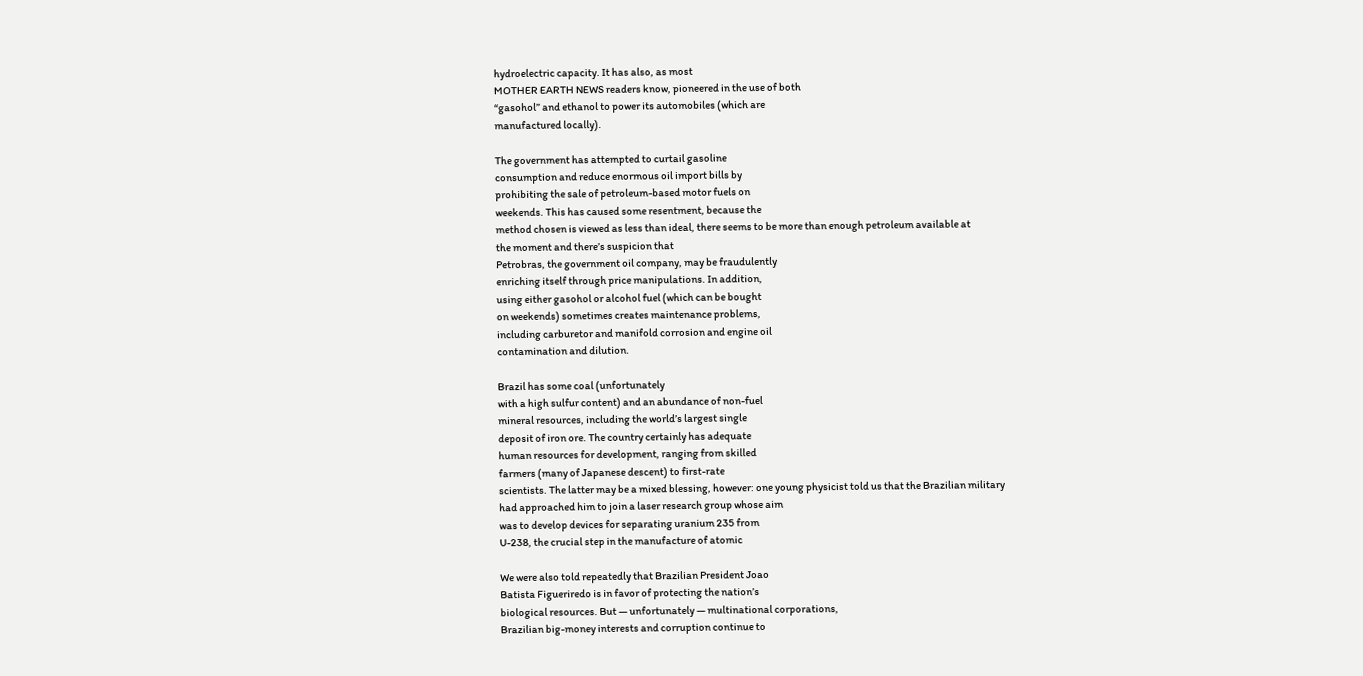hydroelectric capacity. It has also, as most
MOTHER EARTH NEWS readers know, pioneered in the use of both
“gasohol” and ethanol to power its automobiles (which are
manufactured locally).

The government has attempted to curtail gasoline
consumption and reduce enormous oil import bills by
prohibiting the sale of petroleum-based motor fuels on
weekends. This has caused some resentment, because the
method chosen is viewed as less than ideal, there seems to be more than enough petroleum available at
the moment and there’s suspicion that
Petrobras, the government oil company, may be fraudulently
enriching itself through price manipulations. In addition,
using either gasohol or alcohol fuel (which can be bought
on weekends) sometimes creates maintenance problems,
including carburetor and manifold corrosion and engine oil
contamination and dilution.

Brazil has some coal (unfortunately
with a high sulfur content) and an abundance of non-fuel
mineral resources, including the world’s largest single
deposit of iron ore. The country certainly has adequate
human resources for development, ranging from skilled
farmers (many of Japanese descent) to first-rate
scientists. The latter may be a mixed blessing, however: one young physicist told us that the Brazilian military
had approached him to join a laser research group whose aim
was to develop devices for separating uranium 235 from
U-238, the crucial step in the manufacture of atomic

We were also told repeatedly that Brazilian President Joao
Batista Figueriredo is in favor of protecting the nation’s
biological resources. But — unfortunately — multinational corporations,
Brazilian big-money interests and corruption continue to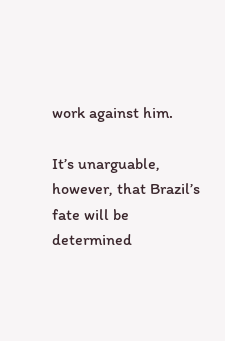work against him.

It’s unarguable, however, that Brazil’s fate will be
determined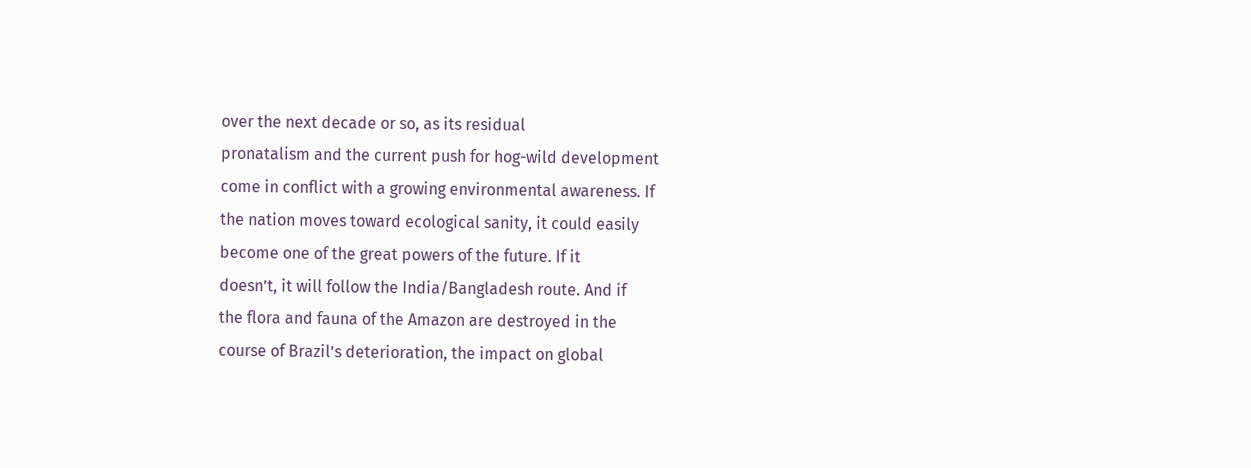over the next decade or so, as its residual
pronatalism and the current push for hog-wild development
come in conflict with a growing environmental awareness. If
the nation moves toward ecological sanity, it could easily
become one of the great powers of the future. If it
doesn’t, it will follow the India/Bangladesh route. And if
the flora and fauna of the Amazon are destroyed in the
course of Brazil’s deterioration, the impact on global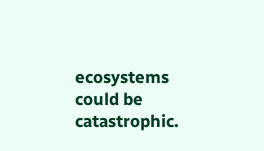ecosystems could be catastrophic.